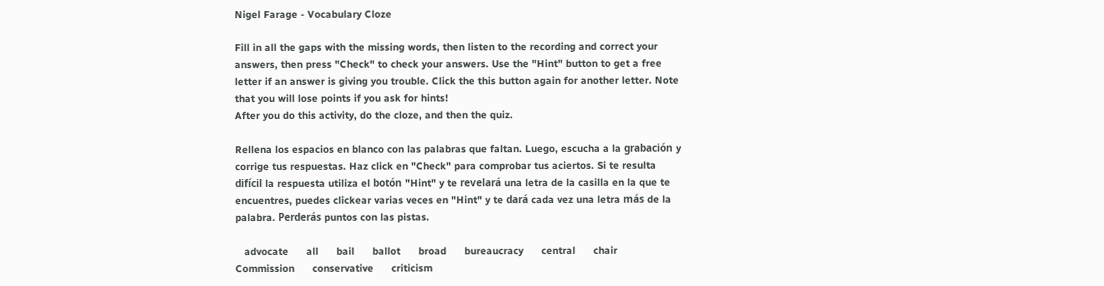Nigel Farage - Vocabulary Cloze

Fill in all the gaps with the missing words, then listen to the recording and correct your answers, then press "Check" to check your answers. Use the "Hint" button to get a free letter if an answer is giving you trouble. Click the this button again for another letter. Note that you will lose points if you ask for hints!
After you do this activity, do the cloze, and then the quiz.

Rellena los espacios en blanco con las palabras que faltan. Luego, escucha a la grabación y corrige tus respuestas. Haz click en "Check" para comprobar tus aciertos. Si te resulta difícil la respuesta utiliza el botón "Hint" y te revelará una letra de la casilla en la que te encuentres, puedes clickear varias veces en "Hint" y te dará cada vez una letra más de la palabra. Perderás puntos con las pistas.

   advocate      all      bail      ballot      broad      bureaucracy      central      chair      Commission      conservative      criticism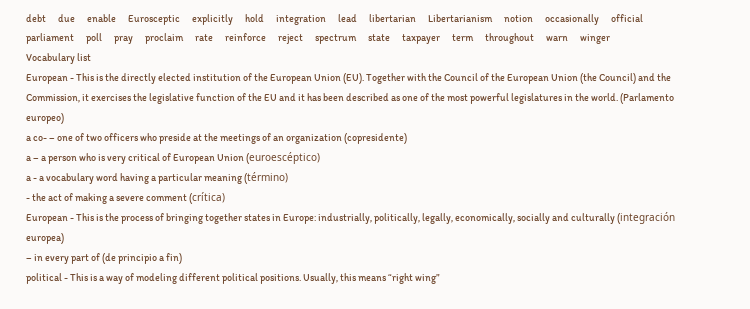debt      due      enable      Eurosceptic      explicitly      hold      integration      lead      libertarian      Libertarianism      notion      occasionally      official      parliament      poll      pray      proclaim      rate      reinforce      reject      spectrum      state      taxpayer      term      throughout      warn      winger
Vocabulary list
European - This is the directly elected institution of the European Union (EU). Together with the Council of the European Union (the Council) and the Commission, it exercises the legislative function of the EU and it has been described as one of the most powerful legislatures in the world. (Parlamento europeo)
a co- – one of two officers who preside at the meetings of an organization (copresidente)
a – a person who is very critical of European Union (euroescéptico)
a - a vocabulary word having a particular meaning (término)
- the act of making a severe comment (crítica)
European - This is the process of bringing together states in Europe: industrially, politically, legally, economically, socially and culturally (integración europea)
– in every part of (de principio a fin)
political - This is a way of modeling different political positions. Usually, this means “right wing”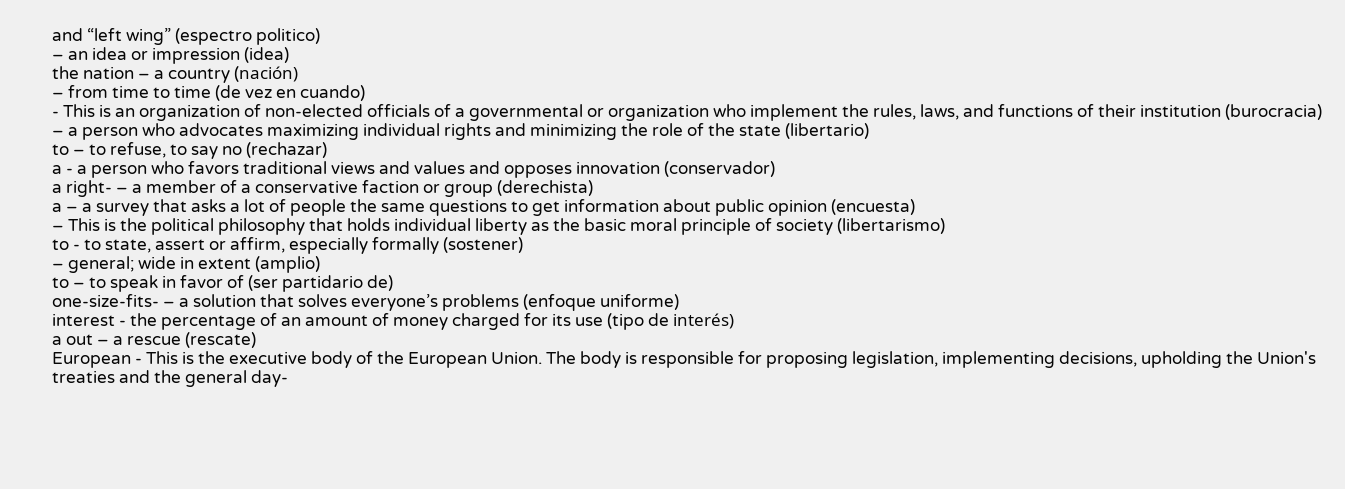and “left wing” (espectro politico)
– an idea or impression (idea)
the nation – a country (nación)
– from time to time (de vez en cuando)
- This is an organization of non-elected officials of a governmental or organization who implement the rules, laws, and functions of their institution (burocracia)
– a person who advocates maximizing individual rights and minimizing the role of the state (libertario)
to – to refuse, to say no (rechazar)
a - a person who favors traditional views and values and opposes innovation (conservador)
a right- – a member of a conservative faction or group (derechista)
a – a survey that asks a lot of people the same questions to get information about public opinion (encuesta)
– This is the political philosophy that holds individual liberty as the basic moral principle of society (libertarismo)
to - to state, assert or affirm, especially formally (sostener)
– general; wide in extent (amplio)
to – to speak in favor of (ser partidario de)
one-size-fits- – a solution that solves everyone’s problems (enfoque uniforme)
interest - the percentage of an amount of money charged for its use (tipo de interés)
a out – a rescue (rescate)
European - This is the executive body of the European Union. The body is responsible for proposing legislation, implementing decisions, upholding the Union's treaties and the general day-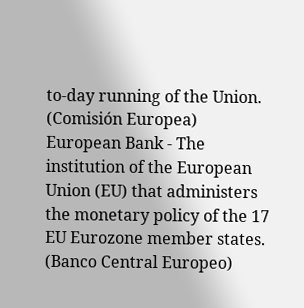to-day running of the Union. (Comisión Europea)
European Bank - The institution of the European Union (EU) that administers the monetary policy of the 17 EU Eurozone member states. (Banco Central Europeo)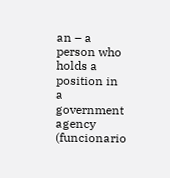an – a person who holds a position in a government agency (funcionario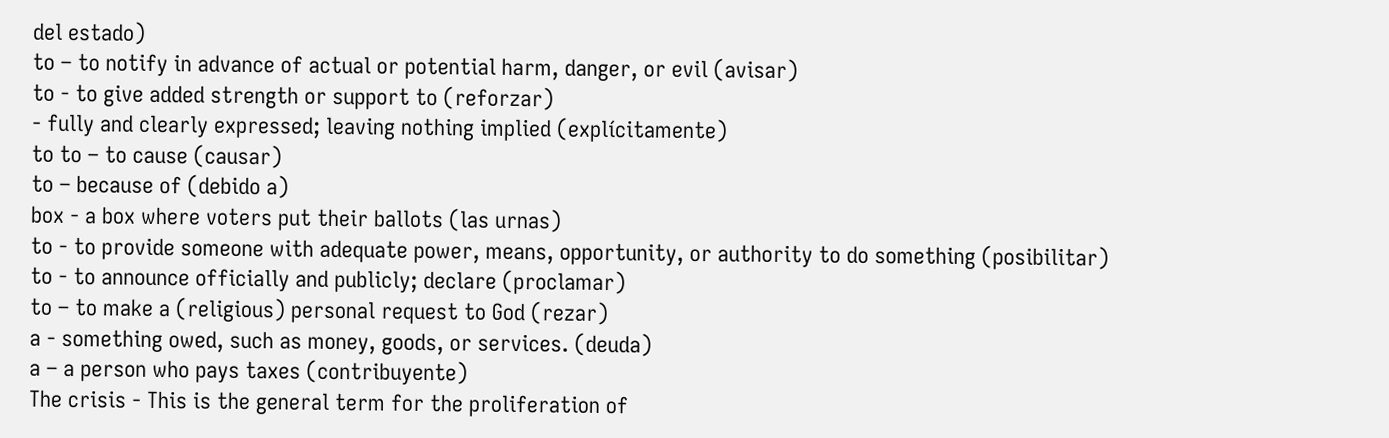del estado)
to – to notify in advance of actual or potential harm, danger, or evil (avisar)
to - to give added strength or support to (reforzar)
- fully and clearly expressed; leaving nothing implied (explícitamente)
to to – to cause (causar)
to – because of (debido a)
box - a box where voters put their ballots (las urnas)
to - to provide someone with adequate power, means, opportunity, or authority to do something (posibilitar)
to - to announce officially and publicly; declare (proclamar)
to – to make a (religious) personal request to God (rezar)
a - something owed, such as money, goods, or services. (deuda)
a – a person who pays taxes (contribuyente)
The crisis - This is the general term for the proliferation of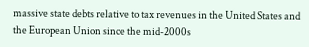massive state debts relative to tax revenues in the United States and the European Union since the mid-2000s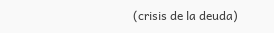(crisis de la deuda)